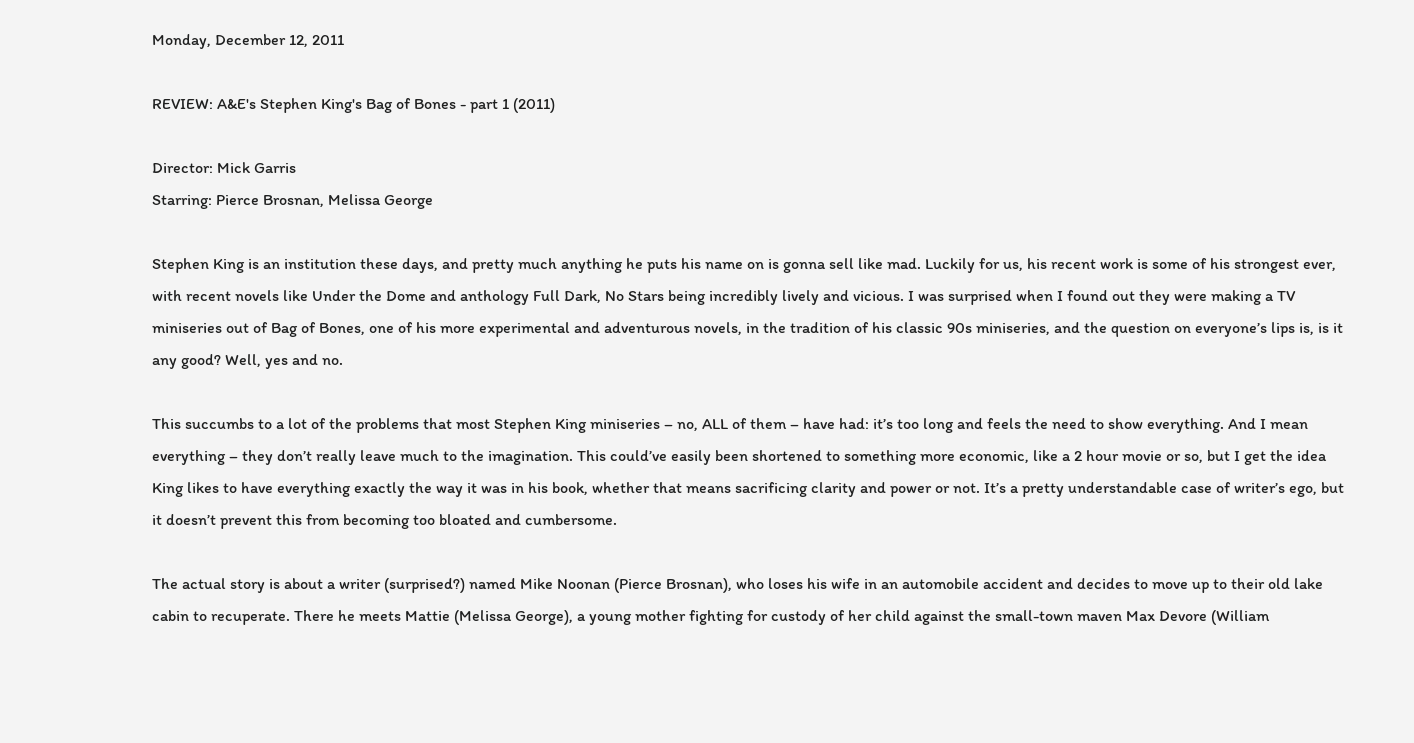Monday, December 12, 2011

REVIEW: A&E's Stephen King's Bag of Bones - part 1 (2011)

Director: Mick Garris
Starring: Pierce Brosnan, Melissa George

Stephen King is an institution these days, and pretty much anything he puts his name on is gonna sell like mad. Luckily for us, his recent work is some of his strongest ever, with recent novels like Under the Dome and anthology Full Dark, No Stars being incredibly lively and vicious. I was surprised when I found out they were making a TV miniseries out of Bag of Bones, one of his more experimental and adventurous novels, in the tradition of his classic 90s miniseries, and the question on everyone’s lips is, is it any good? Well, yes and no.

This succumbs to a lot of the problems that most Stephen King miniseries – no, ALL of them – have had: it’s too long and feels the need to show everything. And I mean everything – they don’t really leave much to the imagination. This could’ve easily been shortened to something more economic, like a 2 hour movie or so, but I get the idea King likes to have everything exactly the way it was in his book, whether that means sacrificing clarity and power or not. It’s a pretty understandable case of writer’s ego, but it doesn’t prevent this from becoming too bloated and cumbersome.

The actual story is about a writer (surprised?) named Mike Noonan (Pierce Brosnan), who loses his wife in an automobile accident and decides to move up to their old lake cabin to recuperate. There he meets Mattie (Melissa George), a young mother fighting for custody of her child against the small-town maven Max Devore (William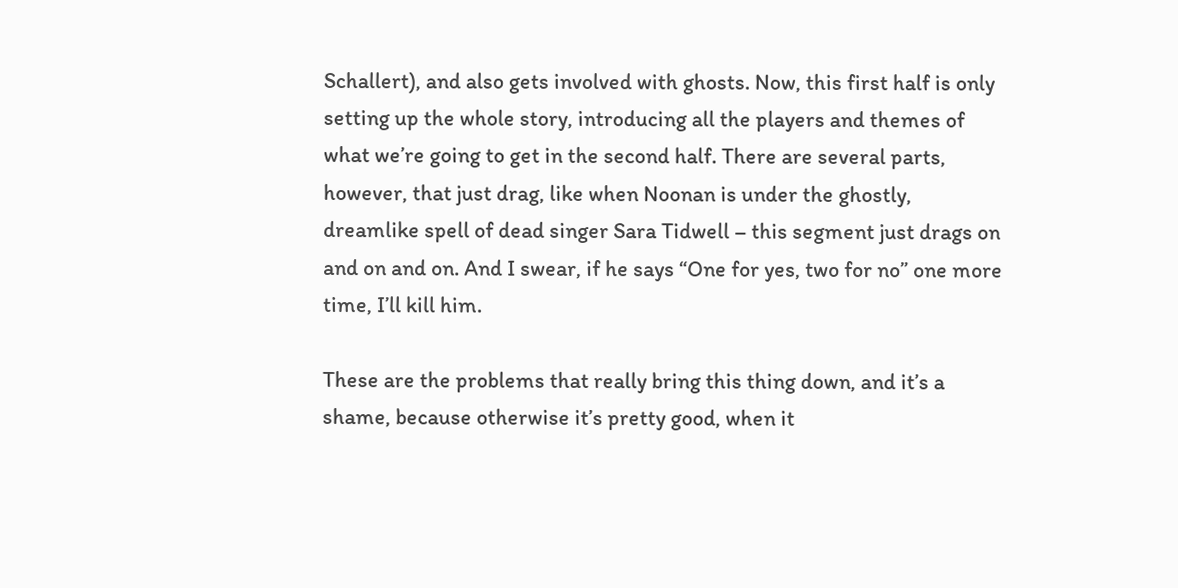Schallert), and also gets involved with ghosts. Now, this first half is only setting up the whole story, introducing all the players and themes of what we’re going to get in the second half. There are several parts, however, that just drag, like when Noonan is under the ghostly, dreamlike spell of dead singer Sara Tidwell – this segment just drags on and on and on. And I swear, if he says “One for yes, two for no” one more time, I’ll kill him.

These are the problems that really bring this thing down, and it’s a shame, because otherwise it’s pretty good, when it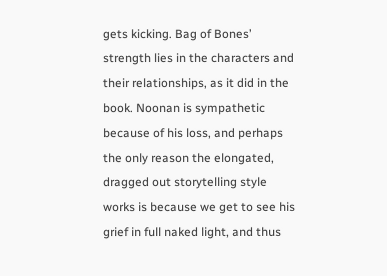gets kicking. Bag of Bones’ strength lies in the characters and their relationships, as it did in the book. Noonan is sympathetic because of his loss, and perhaps the only reason the elongated, dragged out storytelling style works is because we get to see his grief in full naked light, and thus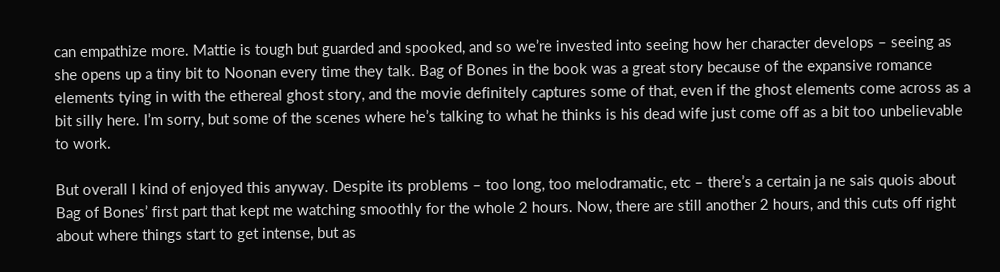can empathize more. Mattie is tough but guarded and spooked, and so we’re invested into seeing how her character develops – seeing as she opens up a tiny bit to Noonan every time they talk. Bag of Bones in the book was a great story because of the expansive romance elements tying in with the ethereal ghost story, and the movie definitely captures some of that, even if the ghost elements come across as a bit silly here. I’m sorry, but some of the scenes where he’s talking to what he thinks is his dead wife just come off as a bit too unbelievable to work.

But overall I kind of enjoyed this anyway. Despite its problems – too long, too melodramatic, etc – there’s a certain ja ne sais quois about Bag of Bones’ first part that kept me watching smoothly for the whole 2 hours. Now, there are still another 2 hours, and this cuts off right about where things start to get intense, but as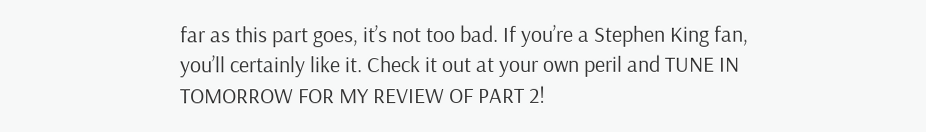far as this part goes, it’s not too bad. If you’re a Stephen King fan, you’ll certainly like it. Check it out at your own peril and TUNE IN TOMORROW FOR MY REVIEW OF PART 2!